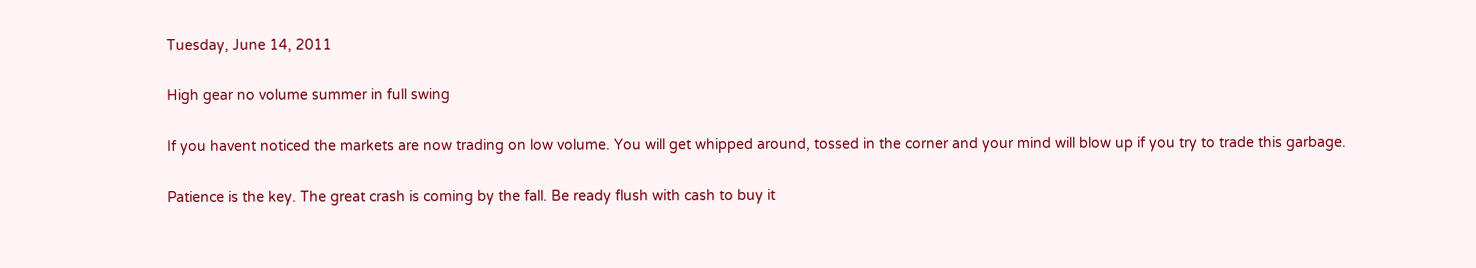Tuesday, June 14, 2011

High gear no volume summer in full swing

If you havent noticed the markets are now trading on low volume. You will get whipped around, tossed in the corner and your mind will blow up if you try to trade this garbage.

Patience is the key. The great crash is coming by the fall. Be ready flush with cash to buy it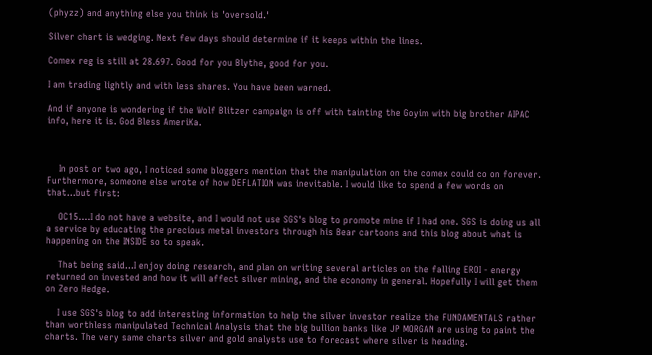(phyzz) and anything else you think is 'oversold.'

Silver chart is wedging. Next few days should determine if it keeps within the lines.

Comex reg is still at 28.697. Good for you Blythe, good for you.

I am trading lightly and with less shares. You have been warned.

And if anyone is wondering if the Wolf Blitzer campaign is off with tainting the Goyim with big brother AIPAC info, here it is. God Bless AmeriKa.



    In post or two ago, I noticed some bloggers mention that the manipulation on the comex could co on forever. Furthermore, someone else wrote of how DEFLATION was inevitable. I would like to spend a few words on that...but first:

    OC15....I do not have a website, and I would not use SGS's blog to promote mine if I had one. SGS is doing us all a service by educating the precious metal investors through his Bear cartoons and this blog about what is happening on the INSIDE so to speak.

    That being said...I enjoy doing research, and plan on writing several articles on the falling EROI - energy returned on invested and how it will affect silver mining, and the economy in general. Hopefully I will get them on Zero Hedge.

    I use SGS's blog to add interesting information to help the silver investor realize the FUNDAMENTALS rather than worthless manipulated Technical Analysis that the big bullion banks like JP MORGAN are using to paint the charts. The very same charts silver and gold analysts use to forecast where silver is heading.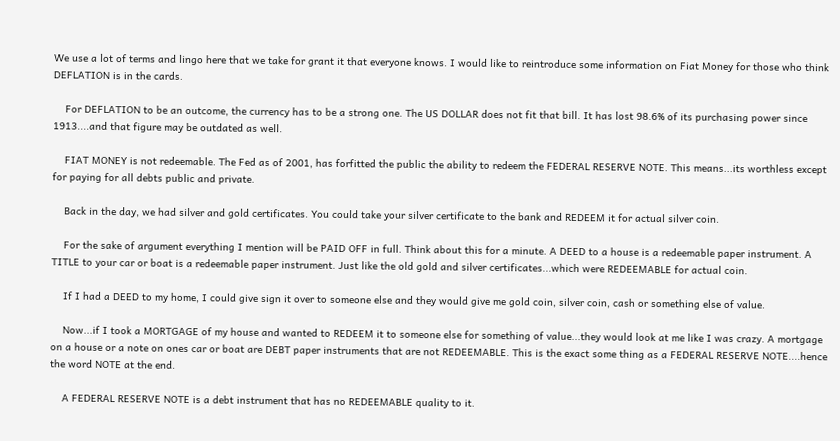We use a lot of terms and lingo here that we take for grant it that everyone knows. I would like to reintroduce some information on Fiat Money for those who think DEFLATION is in the cards.

    For DEFLATION to be an outcome, the currency has to be a strong one. The US DOLLAR does not fit that bill. It has lost 98.6% of its purchasing power since 1913....and that figure may be outdated as well.

    FIAT MONEY is not redeemable. The Fed as of 2001, has forfitted the public the ability to redeem the FEDERAL RESERVE NOTE. This means...its worthless except for paying for all debts public and private.

    Back in the day, we had silver and gold certificates. You could take your silver certificate to the bank and REDEEM it for actual silver coin.

    For the sake of argument everything I mention will be PAID OFF in full. Think about this for a minute. A DEED to a house is a redeemable paper instrument. A TITLE to your car or boat is a redeemable paper instrument. Just like the old gold and silver certificates...which were REDEEMABLE for actual coin.

    If I had a DEED to my home, I could give sign it over to someone else and they would give me gold coin, silver coin, cash or something else of value.

    Now...if I took a MORTGAGE of my house and wanted to REDEEM it to someone else for something of value...they would look at me like I was crazy. A mortgage on a house or a note on ones car or boat are DEBT paper instruments that are not REDEEMABLE. This is the exact some thing as a FEDERAL RESERVE NOTE....hence the word NOTE at the end.

    A FEDERAL RESERVE NOTE is a debt instrument that has no REDEEMABLE quality to it.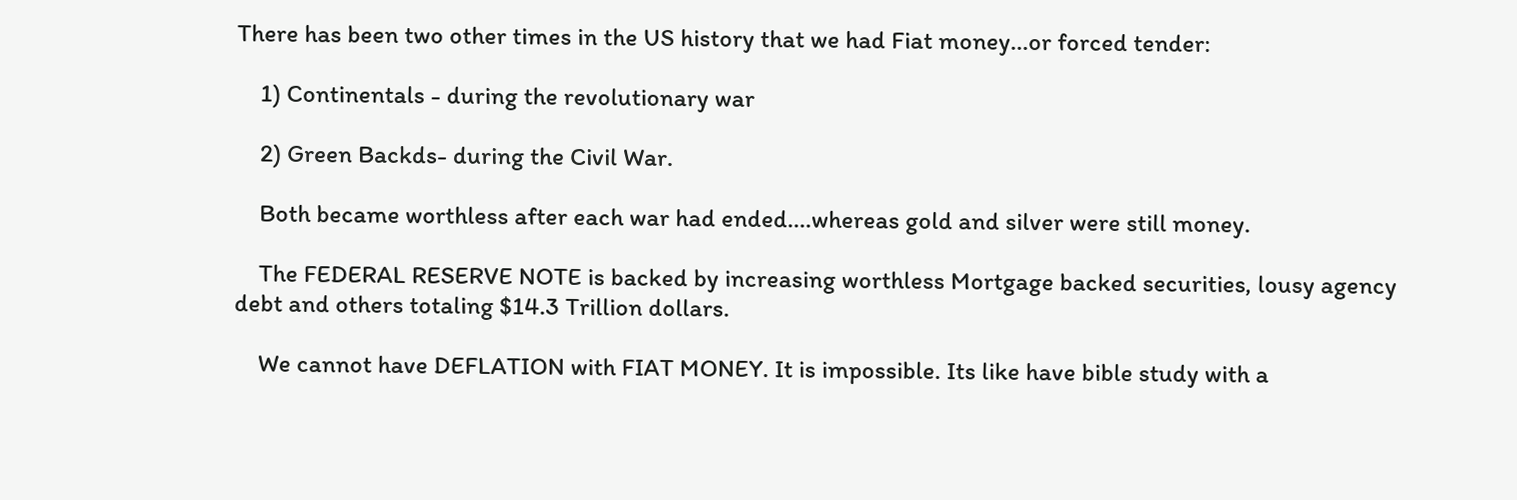There has been two other times in the US history that we had Fiat money...or forced tender:

    1) Continentals - during the revolutionary war

    2) Green Backds- during the Civil War.

    Both became worthless after each war had ended....whereas gold and silver were still money.

    The FEDERAL RESERVE NOTE is backed by increasing worthless Mortgage backed securities, lousy agency debt and others totaling $14.3 Trillion dollars.

    We cannot have DEFLATION with FIAT MONEY. It is impossible. Its like have bible study with a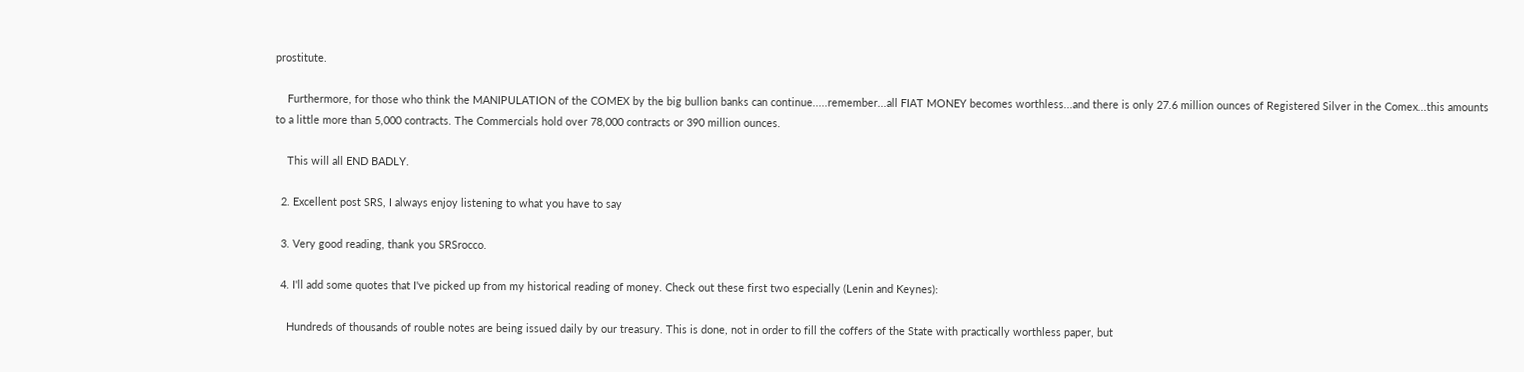prostitute.

    Furthermore, for those who think the MANIPULATION of the COMEX by the big bullion banks can continue.....remember...all FIAT MONEY becomes worthless...and there is only 27.6 million ounces of Registered Silver in the Comex...this amounts to a little more than 5,000 contracts. The Commercials hold over 78,000 contracts or 390 million ounces.

    This will all END BADLY.

  2. Excellent post SRS, I always enjoy listening to what you have to say

  3. Very good reading, thank you SRSrocco.

  4. I'll add some quotes that I've picked up from my historical reading of money. Check out these first two especially (Lenin and Keynes):

    Hundreds of thousands of rouble notes are being issued daily by our treasury. This is done, not in order to fill the coffers of the State with practically worthless paper, but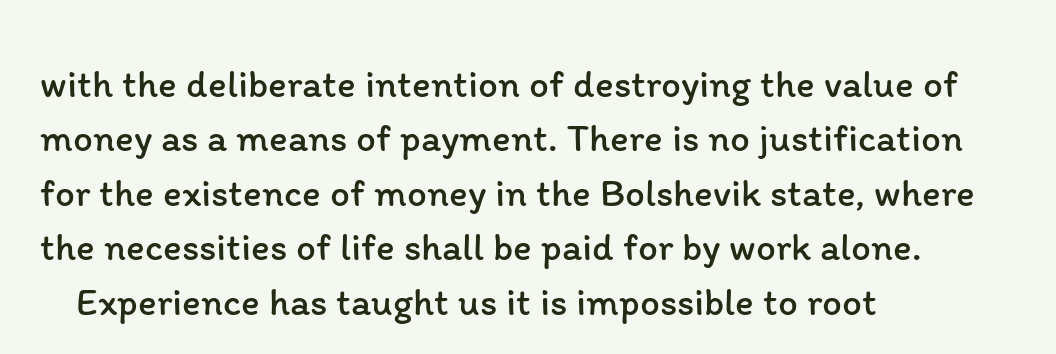with the deliberate intention of destroying the value of money as a means of payment. There is no justification for the existence of money in the Bolshevik state, where the necessities of life shall be paid for by work alone.
    Experience has taught us it is impossible to root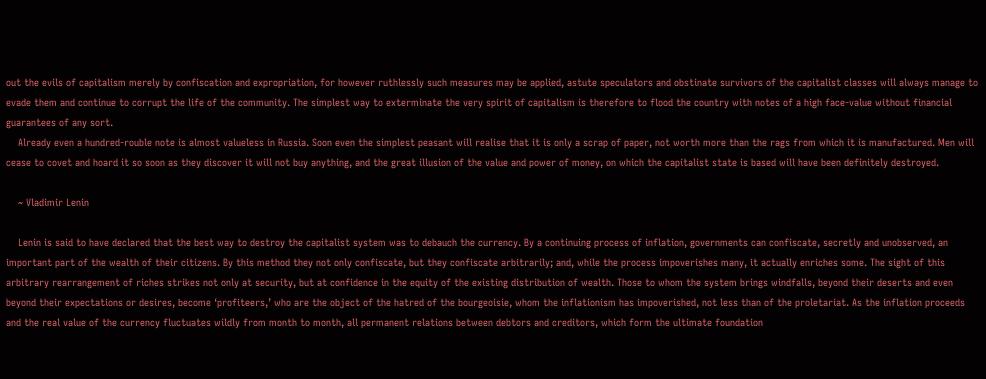out the evils of capitalism merely by confiscation and expropriation, for however ruthlessly such measures may be applied, astute speculators and obstinate survivors of the capitalist classes will always manage to evade them and continue to corrupt the life of the community. The simplest way to exterminate the very spirit of capitalism is therefore to flood the country with notes of a high face-value without financial guarantees of any sort.
    Already even a hundred-rouble note is almost valueless in Russia. Soon even the simplest peasant will realise that it is only a scrap of paper, not worth more than the rags from which it is manufactured. Men will cease to covet and hoard it so soon as they discover it will not buy anything, and the great illusion of the value and power of money, on which the capitalist state is based will have been definitely destroyed.

    ~ Vladimir Lenin

    Lenin is said to have declared that the best way to destroy the capitalist system was to debauch the currency. By a continuing process of inflation, governments can confiscate, secretly and unobserved, an important part of the wealth of their citizens. By this method they not only confiscate, but they confiscate arbitrarily; and, while the process impoverishes many, it actually enriches some. The sight of this arbitrary rearrangement of riches strikes not only at security, but at confidence in the equity of the existing distribution of wealth. Those to whom the system brings windfalls, beyond their deserts and even beyond their expectations or desires, become ‘profiteers,’ who are the object of the hatred of the bourgeoisie, whom the inflationism has impoverished, not less than of the proletariat. As the inflation proceeds and the real value of the currency fluctuates wildly from month to month, all permanent relations between debtors and creditors, which form the ultimate foundation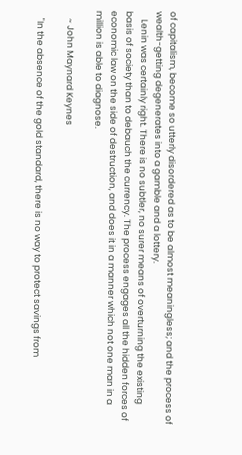of capitalism, become so utterly disordered as to be almost meaningless; and the process of wealth-getting degenerates into a gamble and a lottery.
    Lenin was certainly right. There is no subtler, no surer means of overturning the existing basis of society than to debauch the currency. The process engages all the hidden forces of economic law on the side of destruction, and does it in a manner which not one man in a million is able to diagnose.

    ~ John Maynard Keynes

    "In the absence of the gold standard, there is no way to protect savings from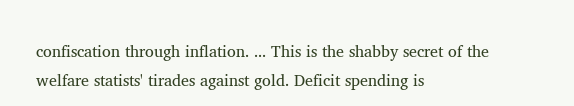confiscation through inflation. ... This is the shabby secret of the welfare statists' tirades against gold. Deficit spending is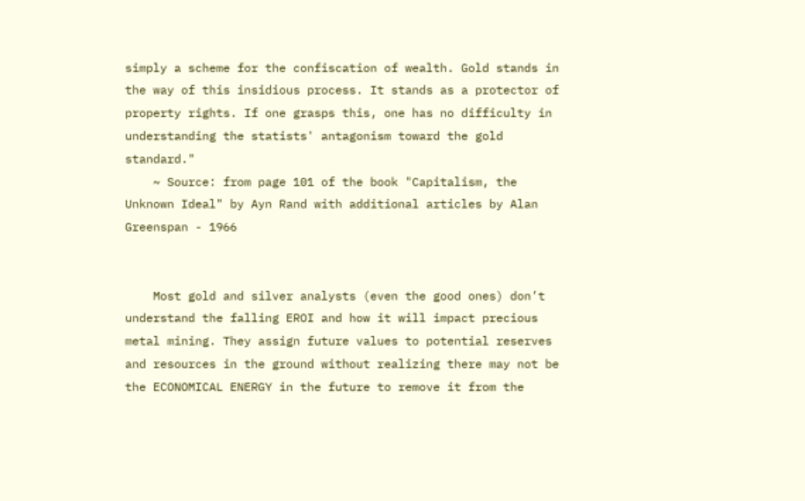simply a scheme for the confiscation of wealth. Gold stands in the way of this insidious process. It stands as a protector of property rights. If one grasps this, one has no difficulty in understanding the statists' antagonism toward the gold standard."
    ~ Source: from page 101 of the book "Capitalism, the Unknown Ideal" by Ayn Rand with additional articles by Alan Greenspan - 1966


    Most gold and silver analysts (even the good ones) don’t understand the falling EROI and how it will impact precious metal mining. They assign future values to potential reserves and resources in the ground without realizing there may not be the ECONOMICAL ENERGY in the future to remove it from the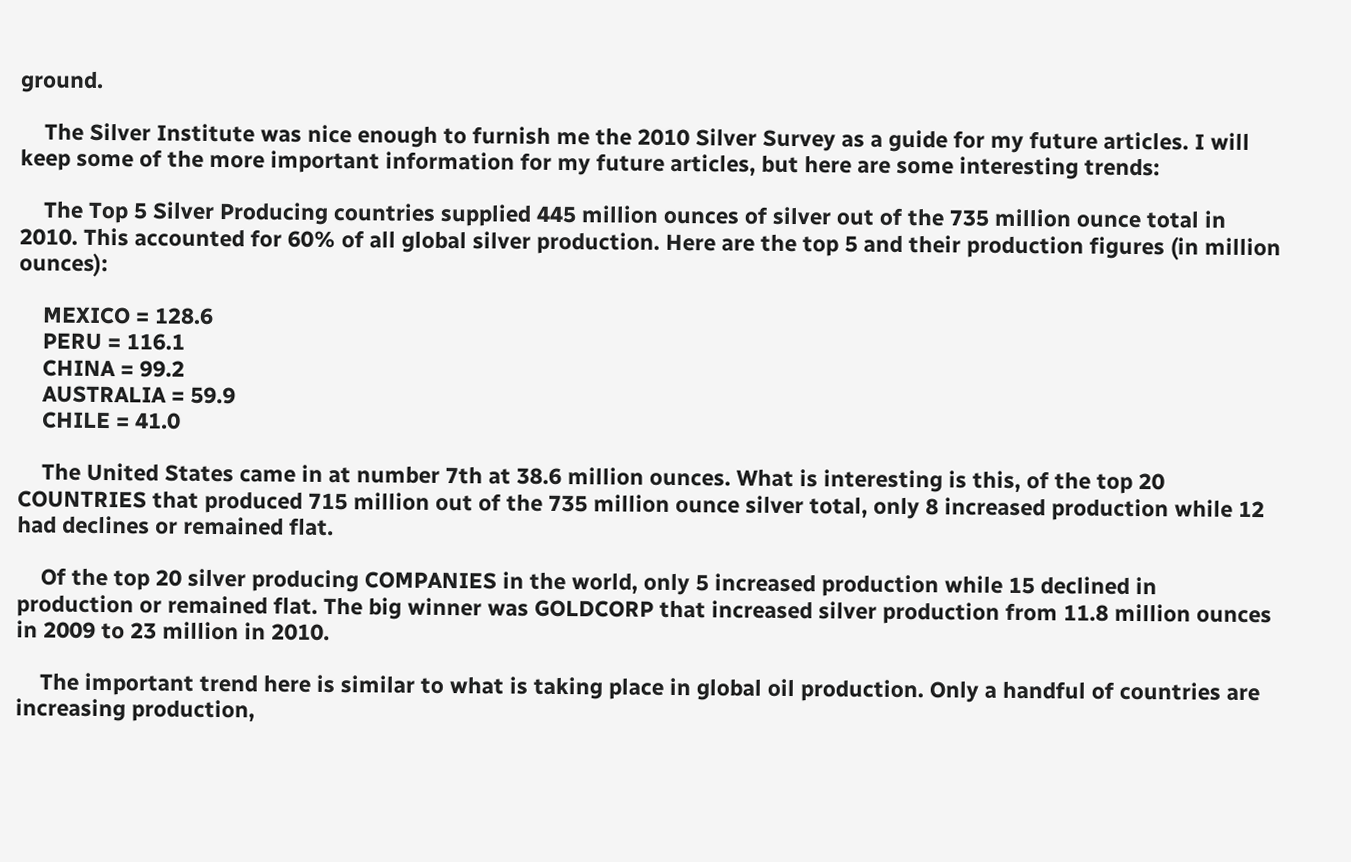ground.

    The Silver Institute was nice enough to furnish me the 2010 Silver Survey as a guide for my future articles. I will keep some of the more important information for my future articles, but here are some interesting trends:

    The Top 5 Silver Producing countries supplied 445 million ounces of silver out of the 735 million ounce total in 2010. This accounted for 60% of all global silver production. Here are the top 5 and their production figures (in million ounces):

    MEXICO = 128.6
    PERU = 116.1
    CHINA = 99.2
    AUSTRALIA = 59.9
    CHILE = 41.0

    The United States came in at number 7th at 38.6 million ounces. What is interesting is this, of the top 20 COUNTRIES that produced 715 million out of the 735 million ounce silver total, only 8 increased production while 12 had declines or remained flat.

    Of the top 20 silver producing COMPANIES in the world, only 5 increased production while 15 declined in production or remained flat. The big winner was GOLDCORP that increased silver production from 11.8 million ounces in 2009 to 23 million in 2010.

    The important trend here is similar to what is taking place in global oil production. Only a handful of countries are increasing production,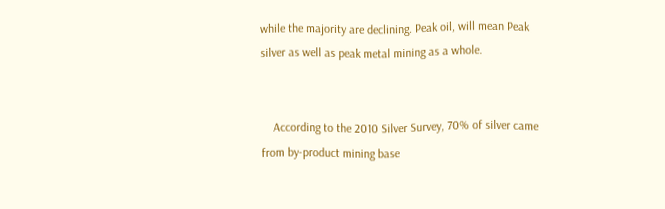while the majority are declining. Peak oil, will mean Peak silver as well as peak metal mining as a whole.


    According to the 2010 Silver Survey, 70% of silver came from by-product mining base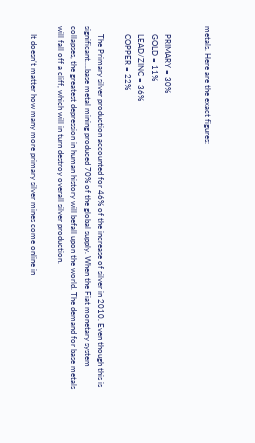metals. Here are the exact figures:


    PRIMARY = 30%
    GOLD = 11%
    LEAD/ZINC = 36%
    COPPER = 22%

    The Primary silver production accounted for 46% of the increase of silver in 2010. Even though this is significant….base metal mining produced 70% of the global supply. When the Fiat monetary system collapses, the greatest depression in human history will befall upon the world. The demand for base metals will fall off a cliff, which will in turn destroy overall silver production.

    It doesn’t matter how many more primary silver mines come online in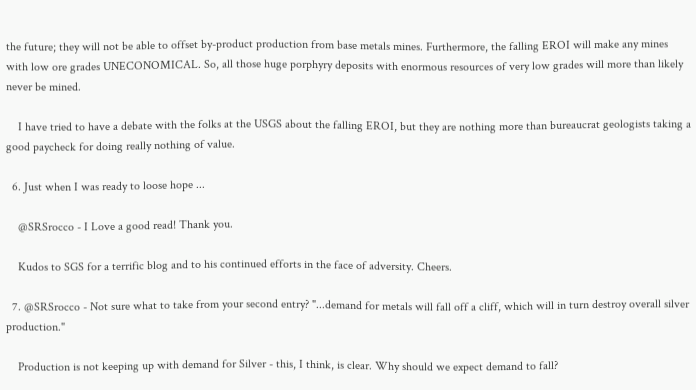the future; they will not be able to offset by-product production from base metals mines. Furthermore, the falling EROI will make any mines with low ore grades UNECONOMICAL. So, all those huge porphyry deposits with enormous resources of very low grades will more than likely never be mined.

    I have tried to have a debate with the folks at the USGS about the falling EROI, but they are nothing more than bureaucrat geologists taking a good paycheck for doing really nothing of value.

  6. Just when I was ready to loose hope ...

    @SRSrocco - I Love a good read! Thank you.

    Kudos to SGS for a terrific blog and to his continued efforts in the face of adversity. Cheers.

  7. @SRSrocco - Not sure what to take from your second entry? "...demand for metals will fall off a cliff, which will in turn destroy overall silver production."

    Production is not keeping up with demand for Silver - this, I think, is clear. Why should we expect demand to fall?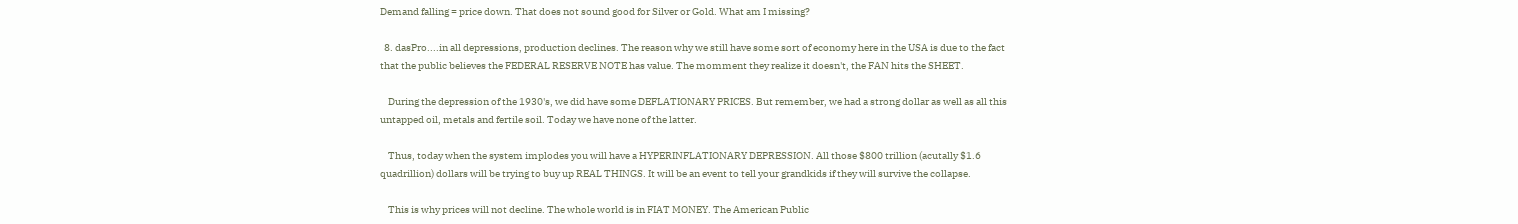Demand falling = price down. That does not sound good for Silver or Gold. What am I missing?

  8. dasPro....in all depressions, production declines. The reason why we still have some sort of economy here in the USA is due to the fact that the public believes the FEDERAL RESERVE NOTE has value. The momment they realize it doesn't, the FAN hits the SHEET.

    During the depression of the 1930's, we did have some DEFLATIONARY PRICES. But remember, we had a strong dollar as well as all this untapped oil, metals and fertile soil. Today we have none of the latter.

    Thus, today when the system implodes you will have a HYPERINFLATIONARY DEPRESSION. All those $800 trillion (acutally $1.6 quadrillion) dollars will be trying to buy up REAL THINGS. It will be an event to tell your grandkids if they will survive the collapse.

    This is why prices will not decline. The whole world is in FIAT MONEY. The American Public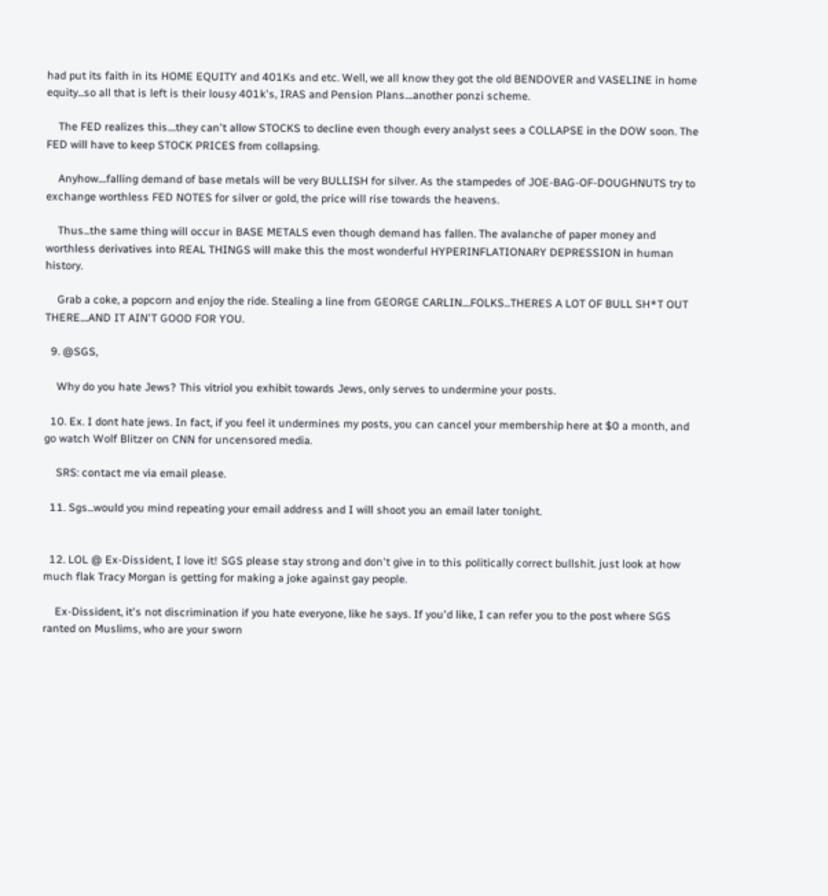had put its faith in its HOME EQUITY and 401Ks and etc. Well, we all know they got the old BENDOVER and VASELINE in home equity...so all that is left is their lousy 401k's, IRAS and Pension Plans....another ponzi scheme.

    The FED realizes this....they can't allow STOCKS to decline even though every analyst sees a COLLAPSE in the DOW soon. The FED will have to keep STOCK PRICES from collapsing.

    Anyhow....falling demand of base metals will be very BULLISH for silver. As the stampedes of JOE-BAG-OF-DOUGHNUTS try to exchange worthless FED NOTES for silver or gold, the price will rise towards the heavens.

    Thus...the same thing will occur in BASE METALS even though demand has fallen. The avalanche of paper money and worthless derivatives into REAL THINGS will make this the most wonderful HYPERINFLATIONARY DEPRESSION in human history.

    Grab a coke, a popcorn and enjoy the ride. Stealing a line from GEORGE CARLIN....FOLKS...THERES A LOT OF BULL SH*T OUT THERE....AND IT AIN'T GOOD FOR YOU.

  9. @SGS,

    Why do you hate Jews? This vitriol you exhibit towards Jews, only serves to undermine your posts.

  10. Ex. I dont hate jews. In fact, if you feel it undermines my posts, you can cancel your membership here at $0 a month, and go watch Wolf Blitzer on CNN for uncensored media.

    SRS: contact me via email please.

  11. Sgs...would you mind repeating your email address and I will shoot you an email later tonight.


  12. LOL @ Ex-Dissident, I love it! SGS please stay strong and don't give in to this politically correct bullshit. just look at how much flak Tracy Morgan is getting for making a joke against gay people.

    Ex-Dissident, it's not discrimination if you hate everyone, like he says. If you'd like, I can refer you to the post where SGS ranted on Muslims, who are your sworn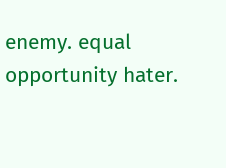enemy. equal opportunity hater.